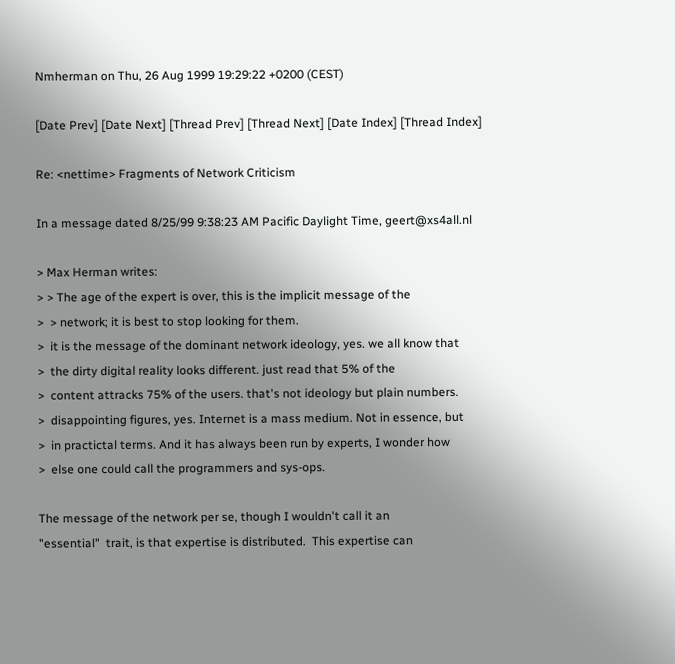Nmherman on Thu, 26 Aug 1999 19:29:22 +0200 (CEST)

[Date Prev] [Date Next] [Thread Prev] [Thread Next] [Date Index] [Thread Index]

Re: <nettime> Fragments of Network Criticism

In a message dated 8/25/99 9:38:23 AM Pacific Daylight Time, geert@xs4all.nl

> Max Herman writes:
> > The age of the expert is over, this is the implicit message of the
>  > network; it is best to stop looking for them.
>  it is the message of the dominant network ideology, yes. we all know that
>  the dirty digital reality looks different. just read that 5% of the
>  content attracks 75% of the users. that's not ideology but plain numbers.
>  disappointing figures, yes. Internet is a mass medium. Not in essence, but
>  in practictal terms. And it has always been run by experts, I wonder how
>  else one could call the programmers and sys-ops.

The message of the network per se, though I wouldn't call it an
"essential"  trait, is that expertise is distributed.  This expertise can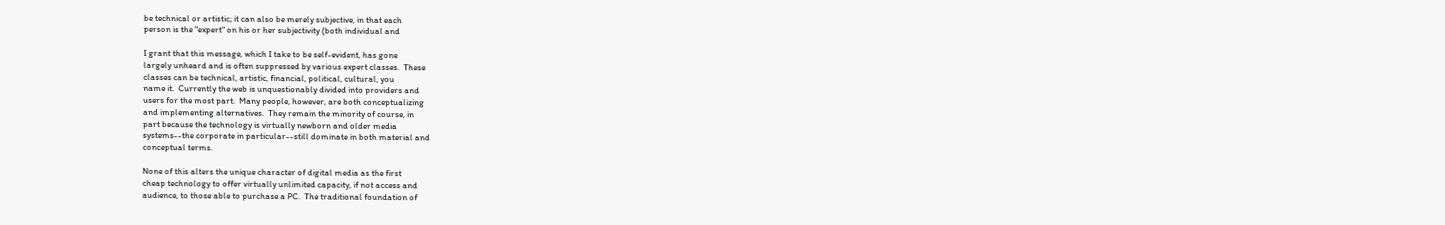be technical or artistic; it can also be merely subjective, in that each
person is the "expert" on his or her subjectivity (both individual and

I grant that this message, which I take to be self-evident, has gone
largely unheard and is often suppressed by various expert classes.  These
classes can be technical, artistic, financial, political, cultural, you
name it.  Currently the web is unquestionably divided into providers and
users for the most part.  Many people, however, are both conceptualizing
and implementing alternatives.  They remain the minority of course, in
part because the technology is virtually newborn and older media
systems--the corporate in particular--still dominate in both material and
conceptual terms.

None of this alters the unique character of digital media as the first
cheap technology to offer virtually unlimited capacity, if not access and
audience, to those able to purchase a PC.  The traditional foundation of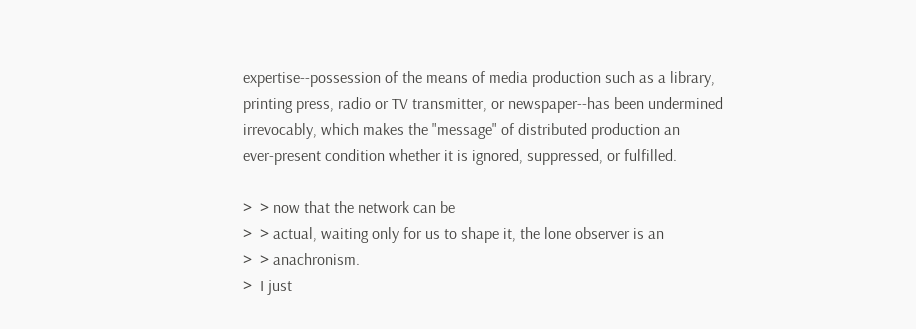expertise--possession of the means of media production such as a library,
printing press, radio or TV transmitter, or newspaper--has been undermined
irrevocably, which makes the "message" of distributed production an
ever-present condition whether it is ignored, suppressed, or fulfilled.

>  > now that the network can be
>  > actual, waiting only for us to shape it, the lone observer is an
>  > anachronism.
>  I just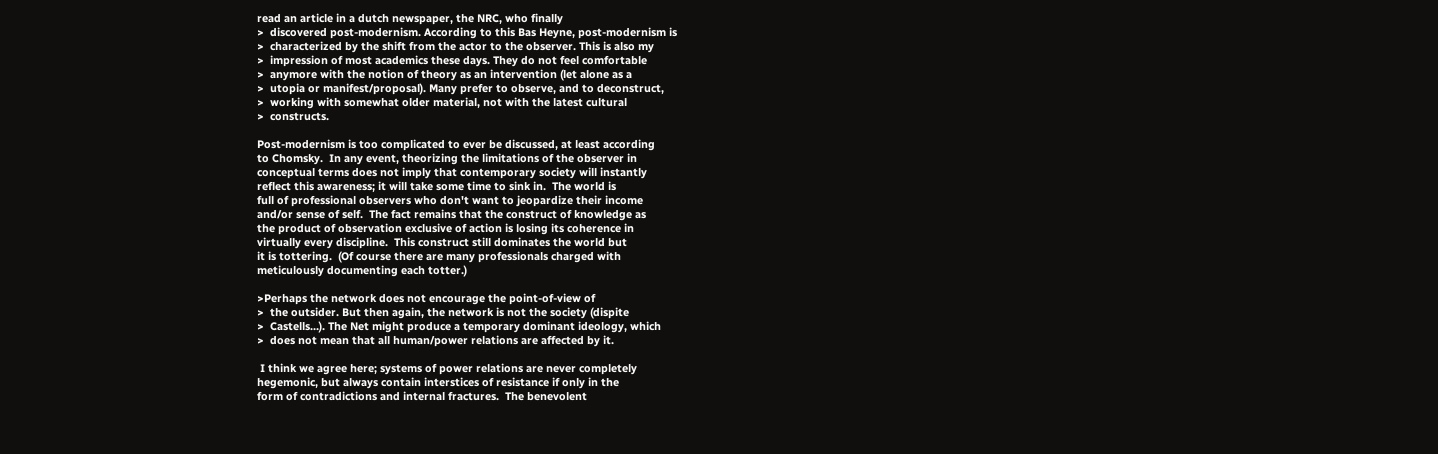read an article in a dutch newspaper, the NRC, who finally
>  discovered post-modernism. According to this Bas Heyne, post-modernism is
>  characterized by the shift from the actor to the observer. This is also my
>  impression of most academics these days. They do not feel comfortable
>  anymore with the notion of theory as an intervention (let alone as a
>  utopia or manifest/proposal). Many prefer to observe, and to deconstruct,
>  working with somewhat older material, not with the latest cultural
>  constructs.

Post-modernism is too complicated to ever be discussed, at least according
to Chomsky.  In any event, theorizing the limitations of the observer in
conceptual terms does not imply that contemporary society will instantly
reflect this awareness; it will take some time to sink in.  The world is
full of professional observers who don't want to jeopardize their income
and/or sense of self.  The fact remains that the construct of knowledge as
the product of observation exclusive of action is losing its coherence in
virtually every discipline.  This construct still dominates the world but
it is tottering.  (Of course there are many professionals charged with
meticulously documenting each totter.)

>Perhaps the network does not encourage the point-of-view of
>  the outsider. But then again, the network is not the society (dispite
>  Castells...). The Net might produce a temporary dominant ideology, which
>  does not mean that all human/power relations are affected by it.

 I think we agree here; systems of power relations are never completely
hegemonic, but always contain interstices of resistance if only in the
form of contradictions and internal fractures.  The benevolent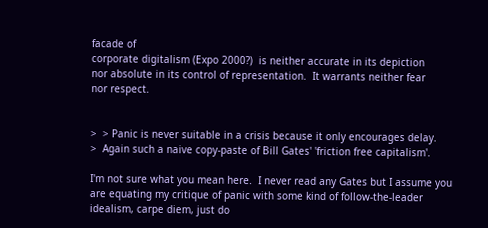facade of
corporate digitalism (Expo 2000?)  is neither accurate in its depiction
nor absolute in its control of representation.  It warrants neither fear
nor respect.


>  > Panic is never suitable in a crisis because it only encourages delay.
>  Again such a naive copy-paste of Bill Gates' 'friction free capitalism'.

I'm not sure what you mean here.  I never read any Gates but I assume you
are equating my critique of panic with some kind of follow-the-leader
idealism, carpe diem, just do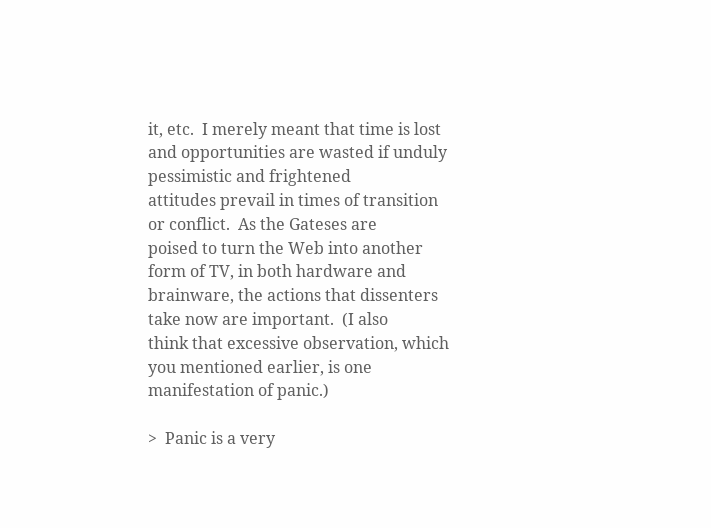it, etc.  I merely meant that time is lost
and opportunities are wasted if unduly pessimistic and frightened
attitudes prevail in times of transition or conflict.  As the Gateses are
poised to turn the Web into another form of TV, in both hardware and
brainware, the actions that dissenters take now are important.  (I also
think that excessive observation, which you mentioned earlier, is one
manifestation of panic.)

>  Panic is a very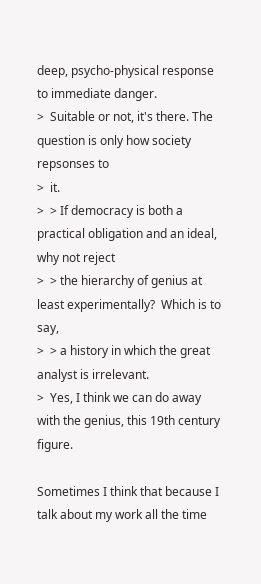deep, psycho-physical response to immediate danger.
>  Suitable or not, it's there. The question is only how society repsonses to
>  it.
>  > If democracy is both a practical obligation and an ideal, why not reject
>  > the hierarchy of genius at least experimentally?  Which is to say,
>  > a history in which the great analyst is irrelevant.
>  Yes, I think we can do away with the genius, this 19th century figure.

Sometimes I think that because I talk about my work all the time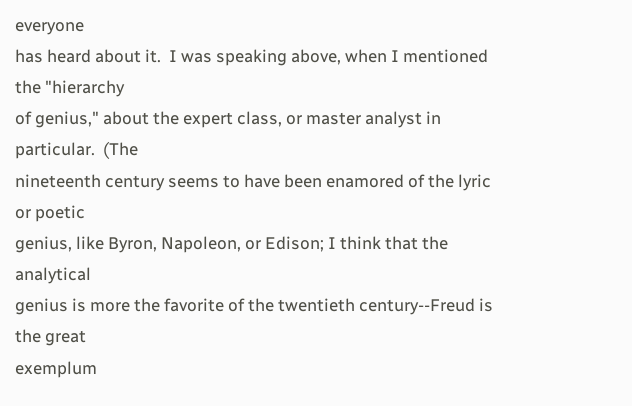everyone
has heard about it.  I was speaking above, when I mentioned the "hierarchy
of genius," about the expert class, or master analyst in particular.  (The
nineteenth century seems to have been enamored of the lyric or poetic
genius, like Byron, Napoleon, or Edison; I think that the analytical
genius is more the favorite of the twentieth century--Freud is the great
exemplum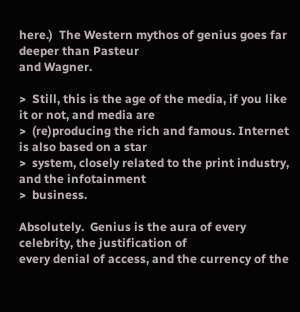here.)  The Western mythos of genius goes far deeper than Pasteur
and Wagner.

>  Still, this is the age of the media, if you like it or not, and media are
>  (re)producing the rich and famous. Internet is also based on a star
>  system, closely related to the print industry, and the infotainment
>  business.

Absolutely.  Genius is the aura of every celebrity, the justification of
every denial of access, and the currency of the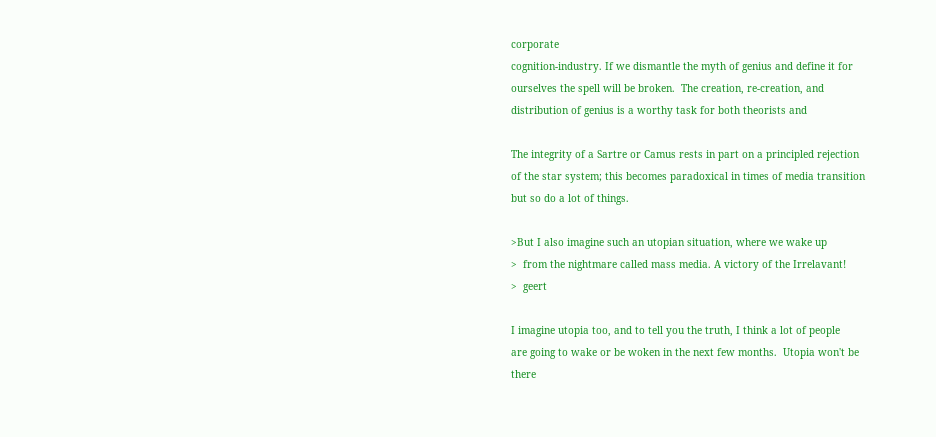corporate
cognition-industry. If we dismantle the myth of genius and define it for
ourselves the spell will be broken.  The creation, re-creation, and
distribution of genius is a worthy task for both theorists and

The integrity of a Sartre or Camus rests in part on a principled rejection
of the star system; this becomes paradoxical in times of media transition
but so do a lot of things.

>But I also imagine such an utopian situation, where we wake up
>  from the nightmare called mass media. A victory of the Irrelavant!
>  geert

I imagine utopia too, and to tell you the truth, I think a lot of people
are going to wake or be woken in the next few months.  Utopia won't be
there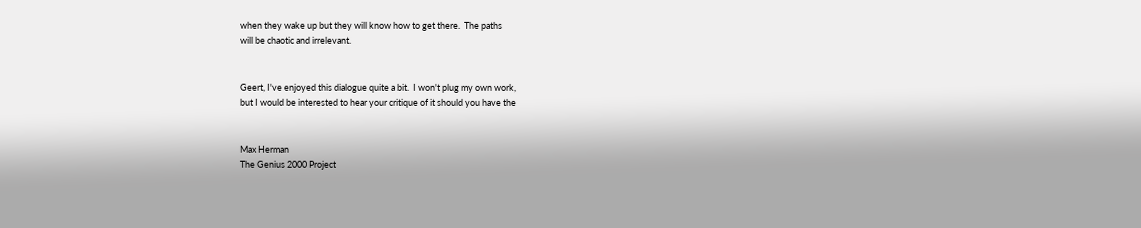when they wake up but they will know how to get there.  The paths
will be chaotic and irrelevant.


Geert, I've enjoyed this dialogue quite a bit.  I won't plug my own work,
but I would be interested to hear your critique of it should you have the


Max Herman
The Genius 2000 Project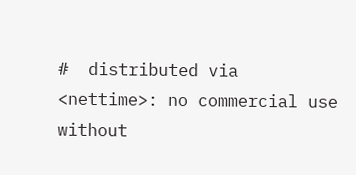#  distributed via <nettime>: no commercial use without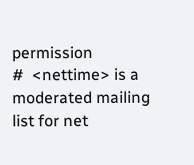permission
#  <nettime> is a moderated mailing list for net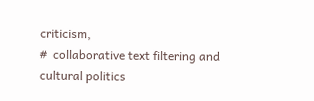criticism,
#  collaborative text filtering and cultural politics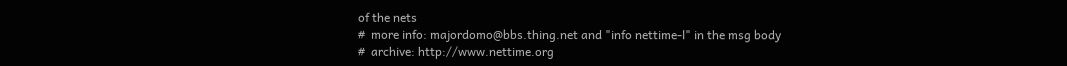of the nets
#  more info: majordomo@bbs.thing.net and "info nettime-l" in the msg body
#  archive: http://www.nettime.org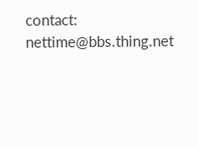contact: nettime@bbs.thing.net